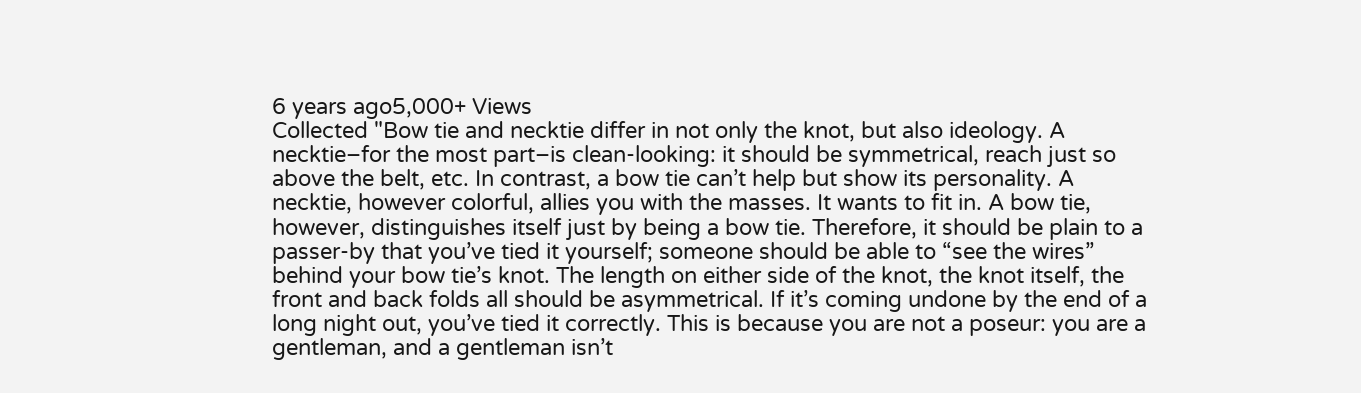6 years ago5,000+ Views
Collected "Bow tie and necktie differ in not only the knot, but also ideology. A necktie–for the most part–is clean-looking: it should be symmetrical, reach just so above the belt, etc. In contrast, a bow tie can’t help but show its personality. A necktie, however colorful, allies you with the masses. It wants to fit in. A bow tie, however, distinguishes itself just by being a bow tie. Therefore, it should be plain to a passer-by that you’ve tied it yourself; someone should be able to “see the wires” behind your bow tie’s knot. The length on either side of the knot, the knot itself, the front and back folds all should be asymmetrical. If it’s coming undone by the end of a long night out, you’ve tied it correctly. This is because you are not a poseur: you are a gentleman, and a gentleman isn’t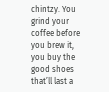chintzy. You grind your coffee before you brew it, you buy the good shoes that’ll last a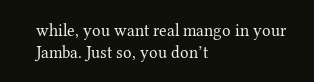while, you want real mango in your Jamba. Just so, you don’t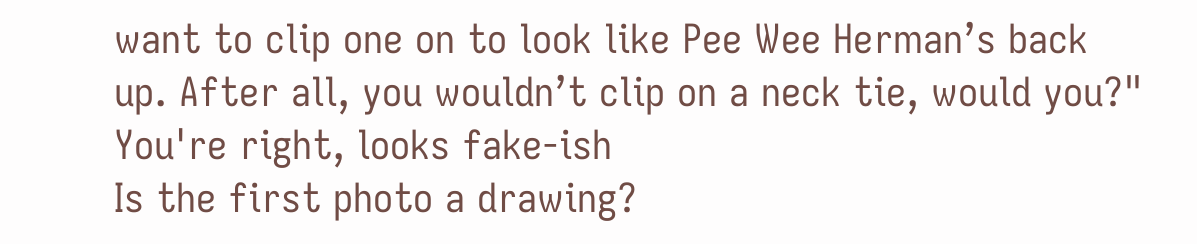want to clip one on to look like Pee Wee Herman’s back up. After all, you wouldn’t clip on a neck tie, would you?"
You're right, looks fake-ish
Is the first photo a drawing?